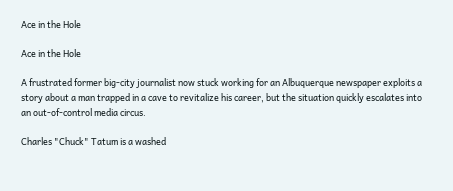Ace in the Hole

Ace in the Hole

A frustrated former big-city journalist now stuck working for an Albuquerque newspaper exploits a story about a man trapped in a cave to revitalize his career, but the situation quickly escalates into an out-of-control media circus.

Charles "Chuck" Tatum is a washed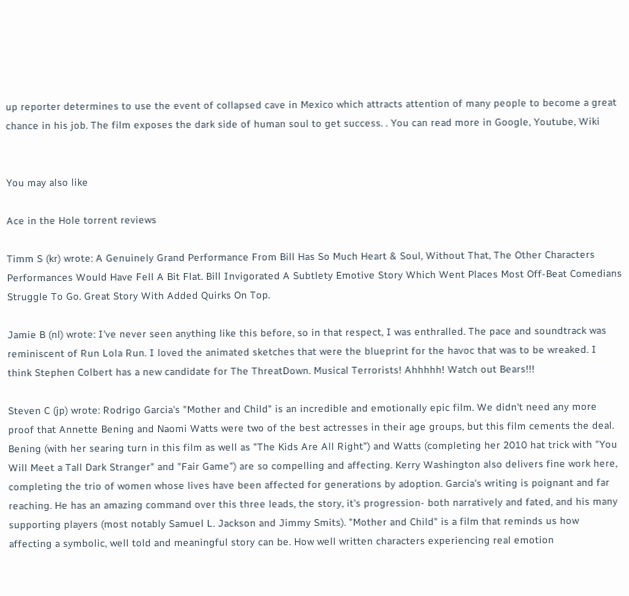up reporter determines to use the event of collapsed cave in Mexico which attracts attention of many people to become a great chance in his job. The film exposes the dark side of human soul to get success. . You can read more in Google, Youtube, Wiki


You may also like

Ace in the Hole torrent reviews

Timm S (kr) wrote: A Genuinely Grand Performance From Bill Has So Much Heart & Soul, Without That, The Other Characters Performances Would Have Fell A Bit Flat. Bill Invigorated A Subtlety Emotive Story Which Went Places Most Off-Beat Comedians Struggle To Go. Great Story With Added Quirks On Top.

Jamie B (nl) wrote: I've never seen anything like this before, so in that respect, I was enthralled. The pace and soundtrack was reminiscent of Run Lola Run. I loved the animated sketches that were the blueprint for the havoc that was to be wreaked. I think Stephen Colbert has a new candidate for The ThreatDown. Musical Terrorists! Ahhhhh! Watch out Bears!!!

Steven C (jp) wrote: Rodrigo Garcia's "Mother and Child" is an incredible and emotionally epic film. We didn't need any more proof that Annette Bening and Naomi Watts were two of the best actresses in their age groups, but this film cements the deal. Bening (with her searing turn in this film as well as "The Kids Are All Right") and Watts (completing her 2010 hat trick with "You Will Meet a Tall Dark Stranger" and "Fair Game") are so compelling and affecting. Kerry Washington also delivers fine work here, completing the trio of women whose lives have been affected for generations by adoption. Garcia's writing is poignant and far reaching. He has an amazing command over this three leads, the story, it's progression- both narratively and fated, and his many supporting players (most notably Samuel L. Jackson and Jimmy Smits). "Mother and Child" is a film that reminds us how affecting a symbolic, well told and meaningful story can be. How well written characters experiencing real emotion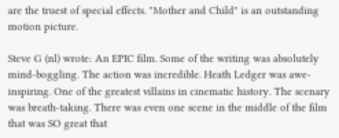are the truest of special effects. "Mother and Child" is an outstanding motion picture.

Steve G (nl) wrote: An EPIC film. Some of the writing was absolutely mind-boggling. The action was incredible. Heath Ledger was awe-inspiring. One of the greatest villains in cinematic history. The scenary was breath-taking. There was even one scene in the middle of the film that was SO great that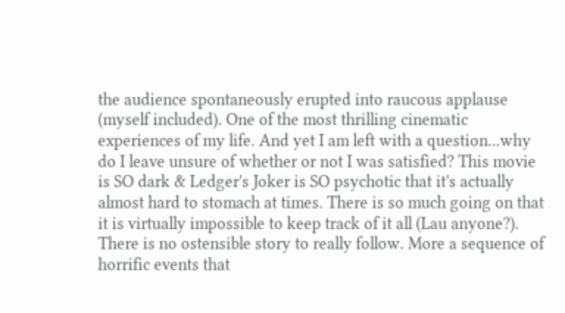the audience spontaneously erupted into raucous applause (myself included). One of the most thrilling cinematic experiences of my life. And yet I am left with a question...why do I leave unsure of whether or not I was satisfied? This movie is SO dark & Ledger's Joker is SO psychotic that it's actually almost hard to stomach at times. There is so much going on that it is virtually impossible to keep track of it all (Lau anyone?). There is no ostensible story to really follow. More a sequence of horrific events that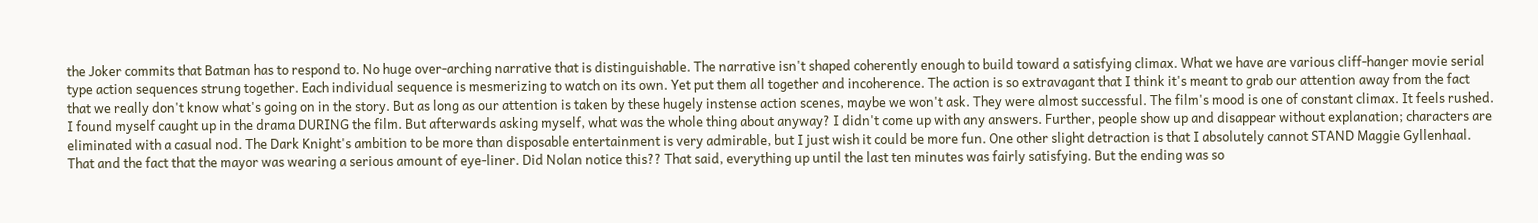the Joker commits that Batman has to respond to. No huge over-arching narrative that is distinguishable. The narrative isn't shaped coherently enough to build toward a satisfying climax. What we have are various cliff-hanger movie serial type action sequences strung together. Each individual sequence is mesmerizing to watch on its own. Yet put them all together and incoherence. The action is so extravagant that I think it's meant to grab our attention away from the fact that we really don't know what's going on in the story. But as long as our attention is taken by these hugely instense action scenes, maybe we won't ask. They were almost successful. The film's mood is one of constant climax. It feels rushed. I found myself caught up in the drama DURING the film. But afterwards asking myself, what was the whole thing about anyway? I didn't come up with any answers. Further, people show up and disappear without explanation; characters are eliminated with a casual nod. The Dark Knight's ambition to be more than disposable entertainment is very admirable, but I just wish it could be more fun. One other slight detraction is that I absolutely cannot STAND Maggie Gyllenhaal. That and the fact that the mayor was wearing a serious amount of eye-liner. Did Nolan notice this?? That said, everything up until the last ten minutes was fairly satisfying. But the ending was so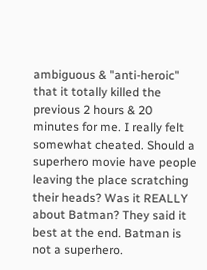ambiguous & "anti-heroic" that it totally killed the previous 2 hours & 20 minutes for me. I really felt somewhat cheated. Should a superhero movie have people leaving the place scratching their heads? Was it REALLY about Batman? They said it best at the end. Batman is not a superhero.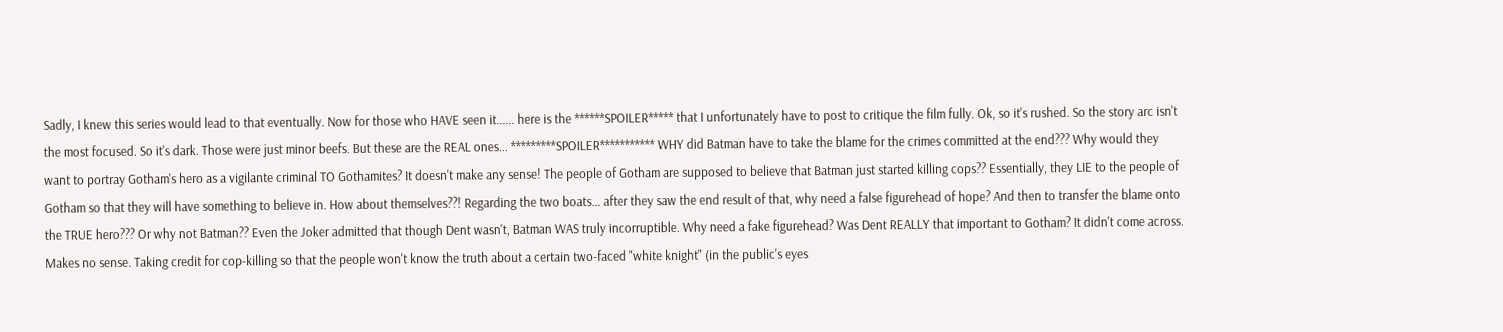Sadly, I knew this series would lead to that eventually. Now for those who HAVE seen it...... here is the ******SPOILER***** that I unfortunately have to post to critique the film fully. Ok, so it's rushed. So the story arc isn't the most focused. So it's dark. Those were just minor beefs. But these are the REAL ones... *********SPOILER*********** WHY did Batman have to take the blame for the crimes committed at the end??? Why would they want to portray Gotham's hero as a vigilante criminal TO Gothamites? It doesn't make any sense! The people of Gotham are supposed to believe that Batman just started killing cops?? Essentially, they LIE to the people of Gotham so that they will have something to believe in. How about themselves??! Regarding the two boats... after they saw the end result of that, why need a false figurehead of hope? And then to transfer the blame onto the TRUE hero??? Or why not Batman?? Even the Joker admitted that though Dent wasn't, Batman WAS truly incorruptible. Why need a fake figurehead? Was Dent REALLY that important to Gotham? It didn't come across. Makes no sense. Taking credit for cop-killing so that the people won't know the truth about a certain two-faced "white knight" (in the public's eyes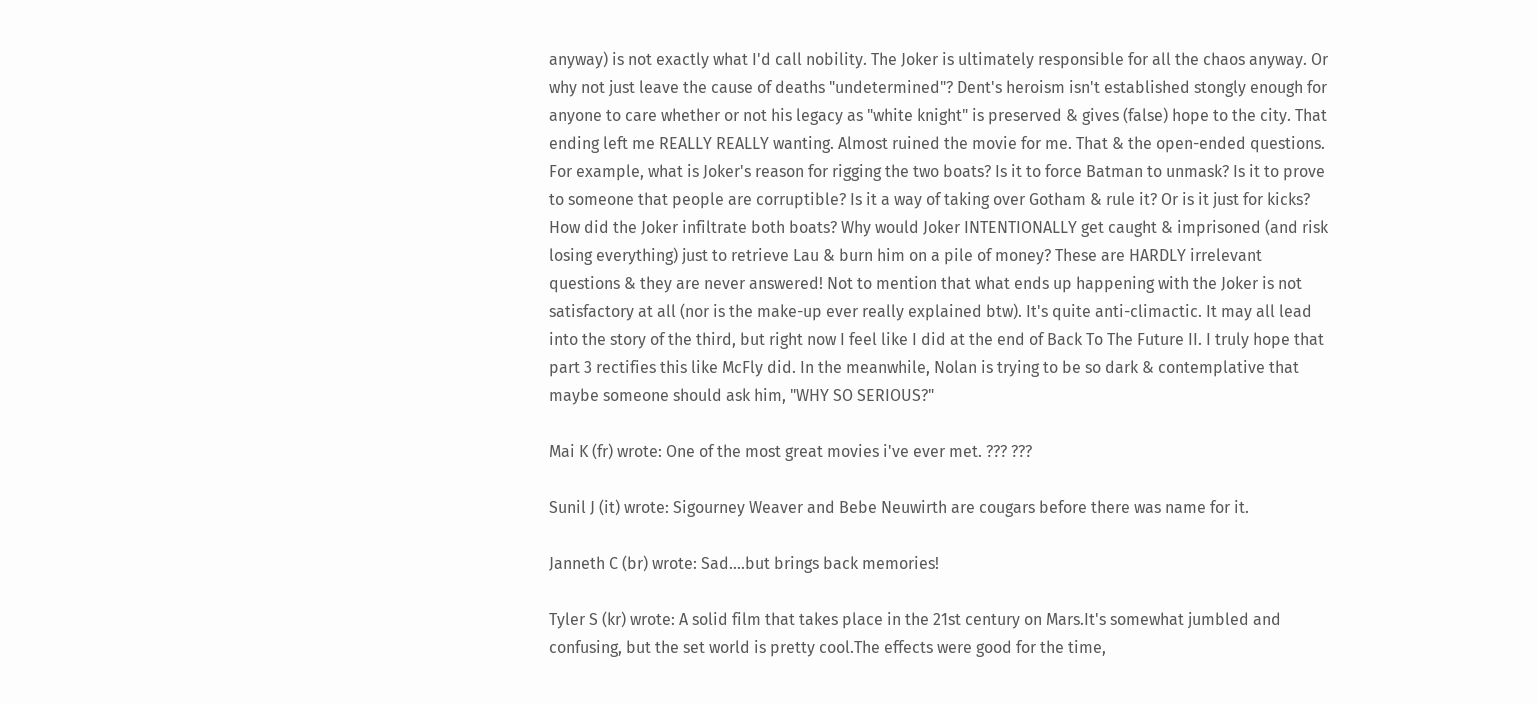anyway) is not exactly what I'd call nobility. The Joker is ultimately responsible for all the chaos anyway. Or why not just leave the cause of deaths "undetermined"? Dent's heroism isn't established stongly enough for anyone to care whether or not his legacy as "white knight" is preserved & gives (false) hope to the city. That ending left me REALLY REALLY wanting. Almost ruined the movie for me. That & the open-ended questions. For example, what is Joker's reason for rigging the two boats? Is it to force Batman to unmask? Is it to prove to someone that people are corruptible? Is it a way of taking over Gotham & rule it? Or is it just for kicks? How did the Joker infiltrate both boats? Why would Joker INTENTIONALLY get caught & imprisoned (and risk losing everything) just to retrieve Lau & burn him on a pile of money? These are HARDLY irrelevant questions & they are never answered! Not to mention that what ends up happening with the Joker is not satisfactory at all (nor is the make-up ever really explained btw). It's quite anti-climactic. It may all lead into the story of the third, but right now I feel like I did at the end of Back To The Future II. I truly hope that part 3 rectifies this like McFly did. In the meanwhile, Nolan is trying to be so dark & contemplative that maybe someone should ask him, "WHY SO SERIOUS?"

Mai K (fr) wrote: One of the most great movies i've ever met. ??? ???

Sunil J (it) wrote: Sigourney Weaver and Bebe Neuwirth are cougars before there was name for it.

Janneth C (br) wrote: Sad....but brings back memories!

Tyler S (kr) wrote: A solid film that takes place in the 21st century on Mars.It's somewhat jumbled and confusing, but the set world is pretty cool.The effects were good for the time,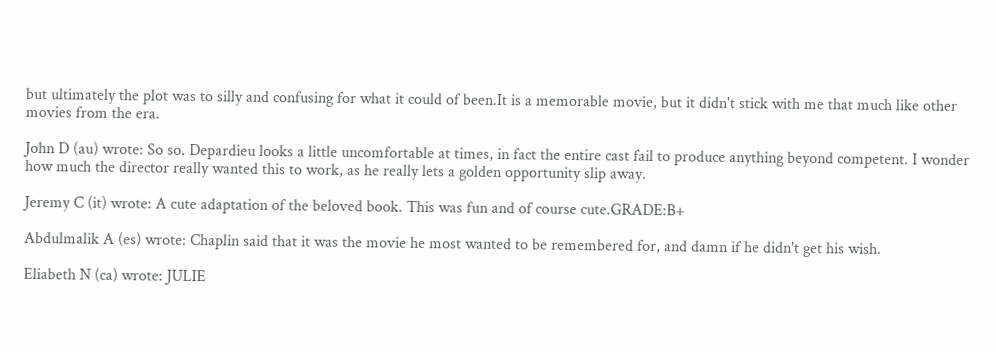but ultimately the plot was to silly and confusing for what it could of been.It is a memorable movie, but it didn't stick with me that much like other movies from the era.

John D (au) wrote: So so. Depardieu looks a little uncomfortable at times, in fact the entire cast fail to produce anything beyond competent. I wonder how much the director really wanted this to work, as he really lets a golden opportunity slip away.

Jeremy C (it) wrote: A cute adaptation of the beloved book. This was fun and of course cute.GRADE:B+

Abdulmalik A (es) wrote: Chaplin said that it was the movie he most wanted to be remembered for, and damn if he didn't get his wish.

Eliabeth N (ca) wrote: JULIE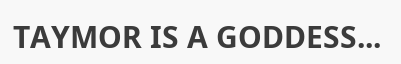TAYMOR IS A GODDESS...